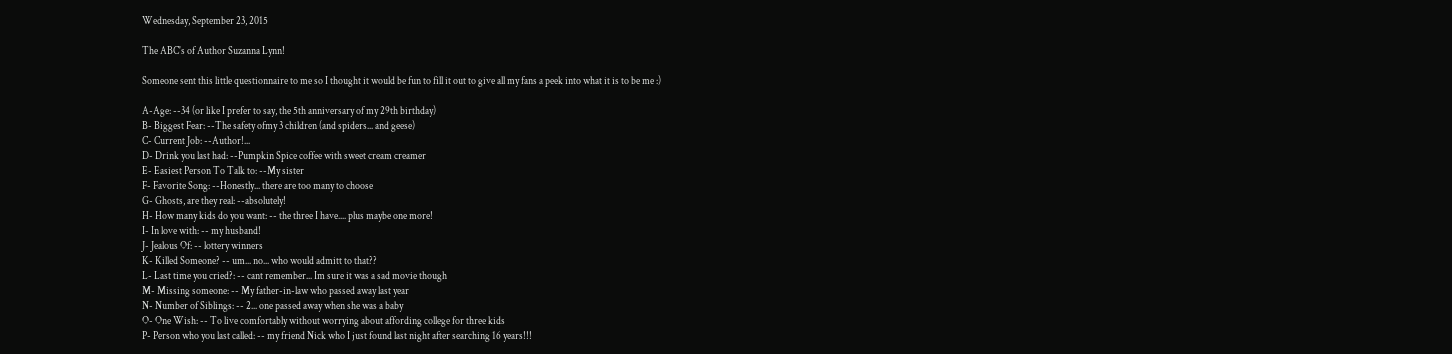Wednesday, September 23, 2015

The ABC's of Author Suzanna Lynn!

Someone sent this little questionnaire to me so I thought it would be fun to fill it out to give all my fans a peek into what it is to be me :)

A-Age: --34 (or like I prefer to say, the 5th anniversary of my 29th birthday)
B- Biggest Fear: --The safety ofmy 3 children (and spiders... and geese)
C- Current Job: --Author!...
D- Drink you last had: --Pumpkin Spice coffee with sweet cream creamer
E- Easiest Person To Talk to: --My sister
F- Favorite Song: --Honestly... there are too many to choose
G- Ghosts, are they real: --absolutely!
H- How many kids do you want: -- the three I have.... plus maybe one more!
I- In love with: -- my husband!
J- Jealous Of: -- lottery winners
K- Killed Someone? -- um... no... who would admitt to that??
L- Last time you cried?: -- cant remember... Im sure it was a sad movie though
M- Missing someone: -- My father-in-law who passed away last year
N- Number of Siblings: -- 2... one passed away when she was a baby
O- One Wish: -- To live comfortably without worrying about affording college for three kids
P- Person who you last called: -- my friend Nick who I just found last night after searching 16 years!!!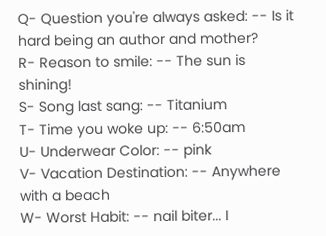Q- Question you're always asked: -- Is it hard being an author and mother?
R- Reason to smile: -- The sun is shining!
S- Song last sang: -- Titanium
T- Time you woke up: -- 6:50am
U- Underwear Color: -- pink
V- Vacation Destination: -- Anywhere with a beach
W- Worst Habit: -- nail biter... I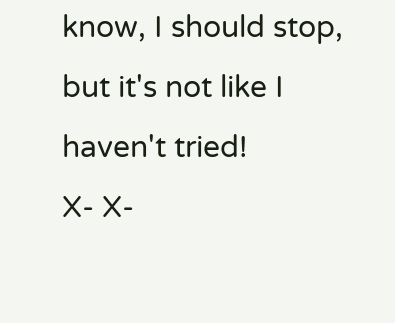know, I should stop, but it's not like I haven't tried!
X- X-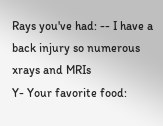Rays you've had: -- I have a back injury so numerous xrays and MRIs
Y- Your favorite food: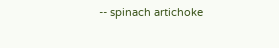-- spinach artichoke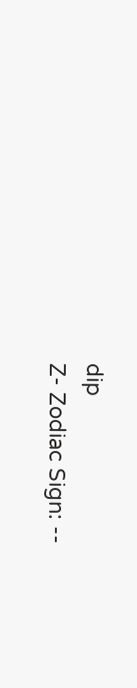dip
Z- Zodiac Sign: --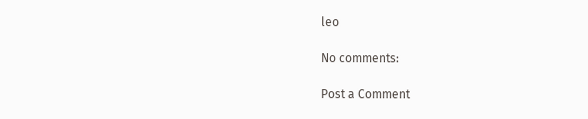leo

No comments:

Post a Comment